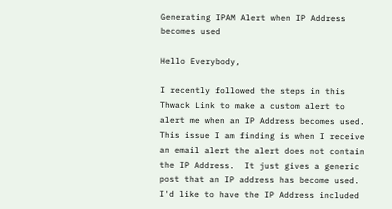Generating IPAM Alert when IP Address becomes used

Hello Everybody,

I recently followed the steps in this Thwack Link to make a custom alert to alert me when an IP Address becomes used.  This issue I am finding is when I receive an email alert the alert does not contain the IP Address.  It just gives a generic post that an IP address has become used.  I'd like to have the IP Address included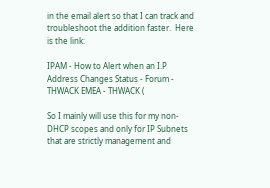in the email alert so that I can track and troubleshoot the addition faster.  Here is the link:

IPAM - How to Alert when an I.P Address Changes Status - Forum - THWACK EMEA - THWACK (

So I mainly will use this for my non-DHCP scopes and only for IP Subnets that are strictly management and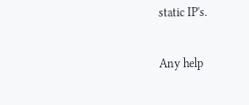static IP's.

Any help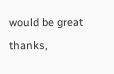would be great thanks,